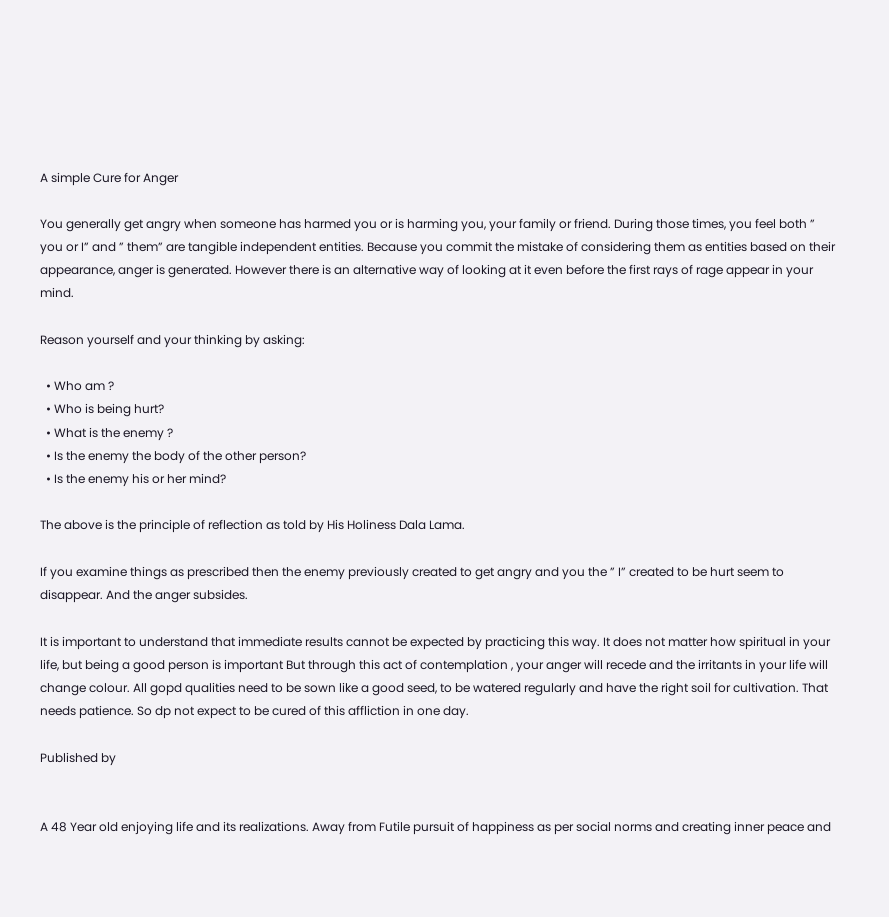A simple Cure for Anger

You generally get angry when someone has harmed you or is harming you, your family or friend. During those times, you feel both ” you or I” and ” them” are tangible independent entities. Because you commit the mistake of considering them as entities based on their appearance, anger is generated. However there is an alternative way of looking at it even before the first rays of rage appear in your mind.

Reason yourself and your thinking by asking:

  • Who am ?
  • Who is being hurt?
  • What is the enemy ?
  • Is the enemy the body of the other person?
  • Is the enemy his or her mind?

The above is the principle of reflection as told by His Holiness Dala Lama.

If you examine things as prescribed then the enemy previously created to get angry and you the ” I” created to be hurt seem to disappear. And the anger subsides.

It is important to understand that immediate results cannot be expected by practicing this way. It does not matter how spiritual in your life, but being a good person is important But through this act of contemplation , your anger will recede and the irritants in your life will change colour. All gopd qualities need to be sown like a good seed, to be watered regularly and have the right soil for cultivation. That needs patience. So dp not expect to be cured of this affliction in one day.

Published by


A 48 Year old enjoying life and its realizations. Away from Futile pursuit of happiness as per social norms and creating inner peace and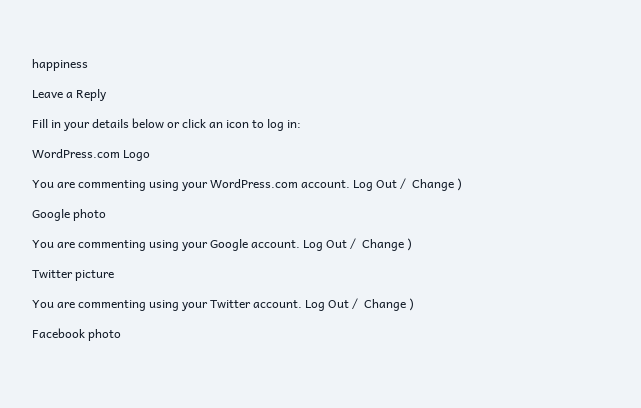happiness

Leave a Reply

Fill in your details below or click an icon to log in:

WordPress.com Logo

You are commenting using your WordPress.com account. Log Out /  Change )

Google photo

You are commenting using your Google account. Log Out /  Change )

Twitter picture

You are commenting using your Twitter account. Log Out /  Change )

Facebook photo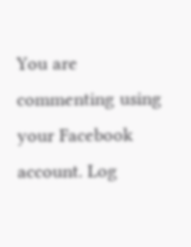You are commenting using your Facebook account. Log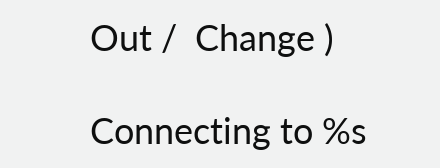Out /  Change )

Connecting to %s